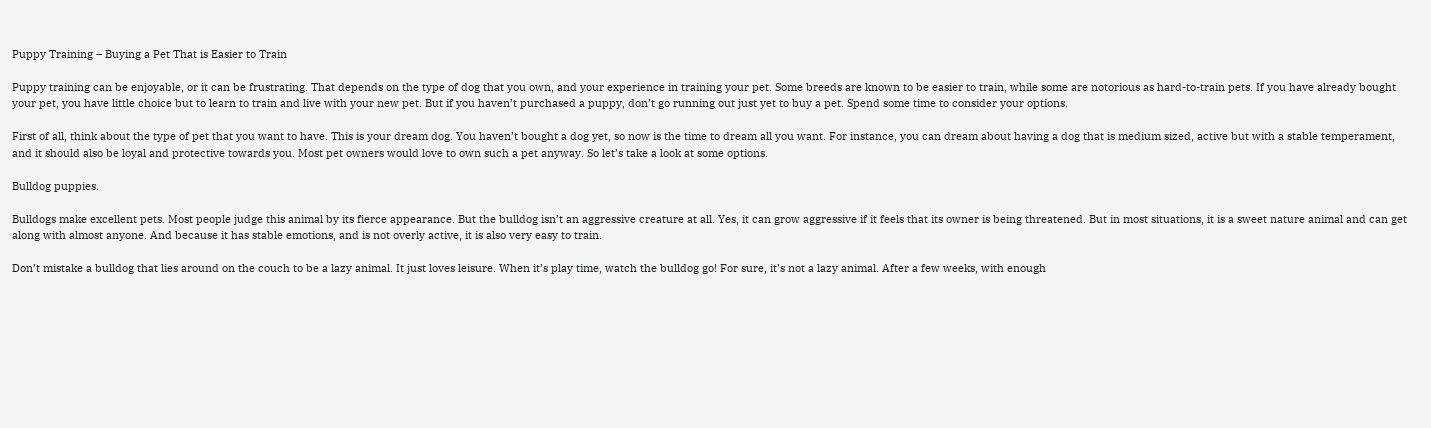Puppy Training – Buying a Pet That is Easier to Train

Puppy training can be enjoyable, or it can be frustrating. That depends on the type of dog that you own, and your experience in training your pet. Some breeds are known to be easier to train, while some are notorious as hard-to-train pets. If you have already bought your pet, you have little choice but to learn to train and live with your new pet. But if you haven’t purchased a puppy, don’t go running out just yet to buy a pet. Spend some time to consider your options.

First of all, think about the type of pet that you want to have. This is your dream dog. You haven’t bought a dog yet, so now is the time to dream all you want. For instance, you can dream about having a dog that is medium sized, active but with a stable temperament, and it should also be loyal and protective towards you. Most pet owners would love to own such a pet anyway. So let’s take a look at some options.

Bulldog puppies.

Bulldogs make excellent pets. Most people judge this animal by its fierce appearance. But the bulldog isn’t an aggressive creature at all. Yes, it can grow aggressive if it feels that its owner is being threatened. But in most situations, it is a sweet nature animal and can get along with almost anyone. And because it has stable emotions, and is not overly active, it is also very easy to train.

Don’t mistake a bulldog that lies around on the couch to be a lazy animal. It just loves leisure. When it’s play time, watch the bulldog go! For sure, it’s not a lazy animal. After a few weeks, with enough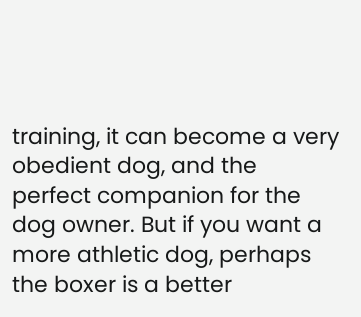training, it can become a very obedient dog, and the perfect companion for the dog owner. But if you want a more athletic dog, perhaps the boxer is a better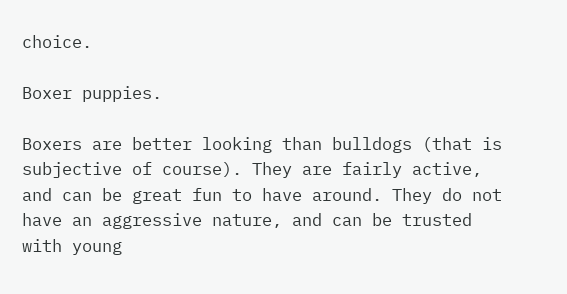choice.

Boxer puppies.

Boxers are better looking than bulldogs (that is subjective of course). They are fairly active, and can be great fun to have around. They do not have an aggressive nature, and can be trusted with young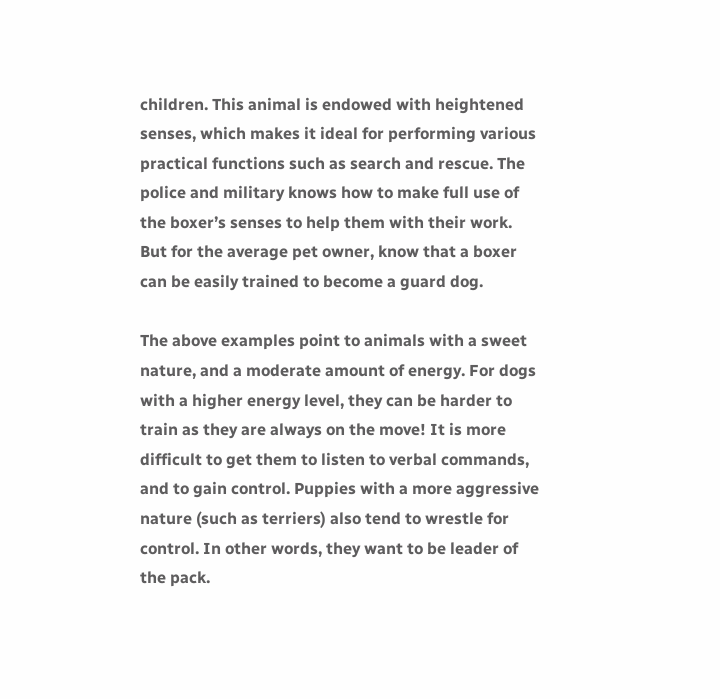children. This animal is endowed with heightened senses, which makes it ideal for performing various practical functions such as search and rescue. The police and military knows how to make full use of the boxer’s senses to help them with their work. But for the average pet owner, know that a boxer can be easily trained to become a guard dog.

The above examples point to animals with a sweet nature, and a moderate amount of energy. For dogs with a higher energy level, they can be harder to train as they are always on the move! It is more difficult to get them to listen to verbal commands, and to gain control. Puppies with a more aggressive nature (such as terriers) also tend to wrestle for control. In other words, they want to be leader of the pack.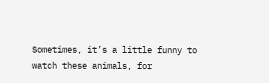Sometimes, it’s a little funny to watch these animals, for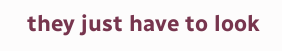they just have to look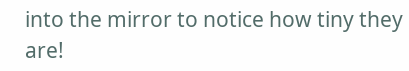into the mirror to notice how tiny they are!